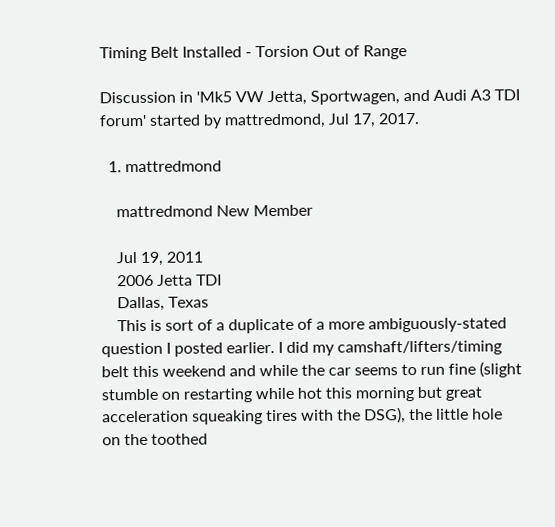Timing Belt Installed - Torsion Out of Range

Discussion in 'Mk5 VW Jetta, Sportwagen, and Audi A3 TDI forum' started by mattredmond, Jul 17, 2017.

  1. mattredmond

    mattredmond New Member

    Jul 19, 2011
    2006 Jetta TDI
    Dallas, Texas
    This is sort of a duplicate of a more ambiguously-stated question I posted earlier. I did my camshaft/lifters/timing belt this weekend and while the car seems to run fine (slight stumble on restarting while hot this morning but great acceleration squeaking tires with the DSG), the little hole on the toothed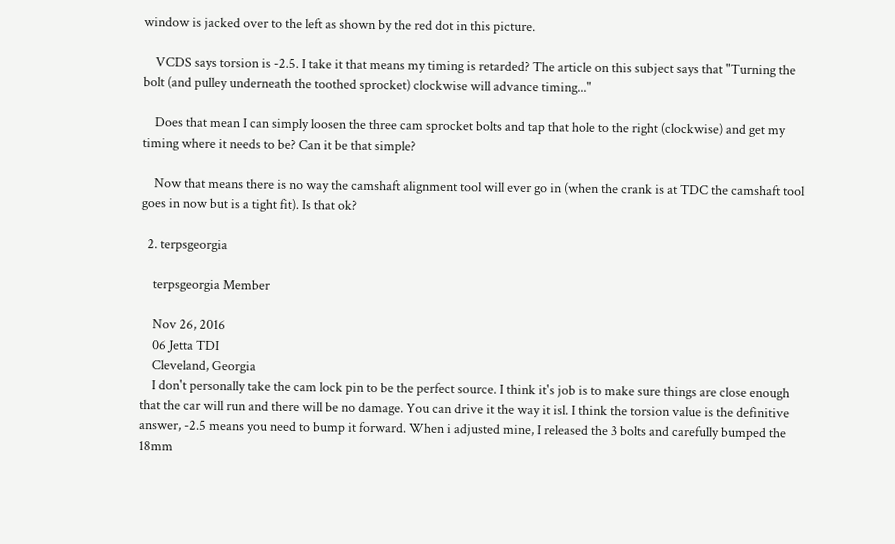window is jacked over to the left as shown by the red dot in this picture.

    VCDS says torsion is -2.5. I take it that means my timing is retarded? The article on this subject says that "Turning the bolt (and pulley underneath the toothed sprocket) clockwise will advance timing..."

    Does that mean I can simply loosen the three cam sprocket bolts and tap that hole to the right (clockwise) and get my timing where it needs to be? Can it be that simple?

    Now that means there is no way the camshaft alignment tool will ever go in (when the crank is at TDC the camshaft tool goes in now but is a tight fit). Is that ok?

  2. terpsgeorgia

    terpsgeorgia Member

    Nov 26, 2016
    06 Jetta TDI
    Cleveland, Georgia
    I don't personally take the cam lock pin to be the perfect source. I think it's job is to make sure things are close enough that the car will run and there will be no damage. You can drive it the way it isl. I think the torsion value is the definitive answer, -2.5 means you need to bump it forward. When i adjusted mine, I released the 3 bolts and carefully bumped the 18mm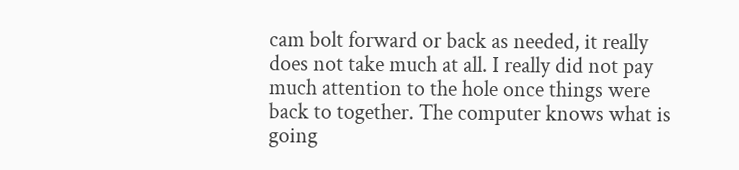cam bolt forward or back as needed, it really does not take much at all. I really did not pay much attention to the hole once things were back to together. The computer knows what is going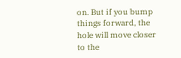on. But if you bump things forward, the hole will move closer to the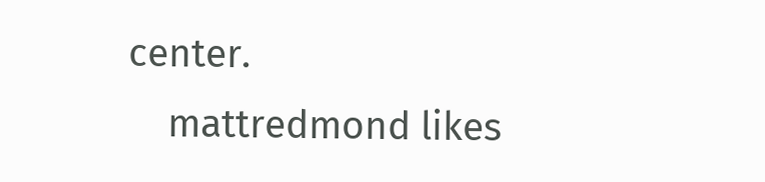center.
    mattredmond likes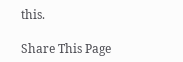this.

Share This Page